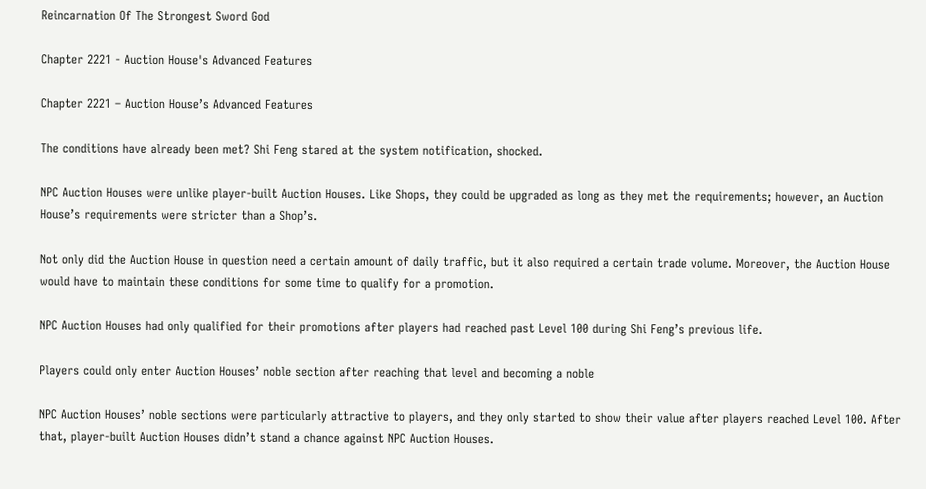Reincarnation Of The Strongest Sword God

Chapter 2221 - Auction House's Advanced Features

Chapter 2221 – Auction House’s Advanced Features

The conditions have already been met? Shi Feng stared at the system notification, shocked.

NPC Auction Houses were unlike player-built Auction Houses. Like Shops, they could be upgraded as long as they met the requirements; however, an Auction House’s requirements were stricter than a Shop’s.

Not only did the Auction House in question need a certain amount of daily traffic, but it also required a certain trade volume. Moreover, the Auction House would have to maintain these conditions for some time to qualify for a promotion.

NPC Auction Houses had only qualified for their promotions after players had reached past Level 100 during Shi Feng’s previous life.

Players could only enter Auction Houses’ noble section after reaching that level and becoming a noble

NPC Auction Houses’ noble sections were particularly attractive to players, and they only started to show their value after players reached Level 100. After that, player-built Auction Houses didn’t stand a chance against NPC Auction Houses.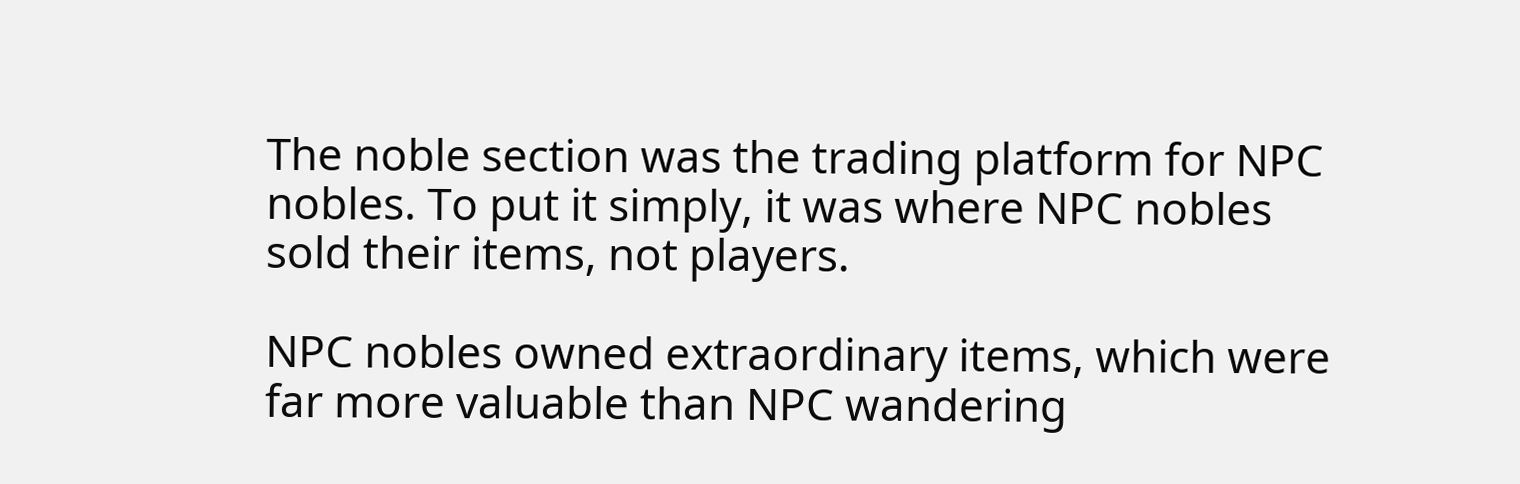The noble section was the trading platform for NPC nobles. To put it simply, it was where NPC nobles sold their items, not players.

NPC nobles owned extraordinary items, which were far more valuable than NPC wandering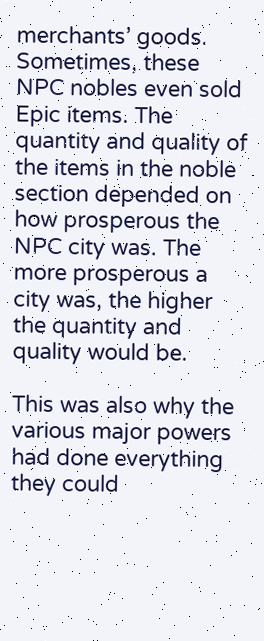merchants’ goods. Sometimes, these NPC nobles even sold Epic items. The quantity and quality of the items in the noble section depended on how prosperous the NPC city was. The more prosperous a city was, the higher the quantity and quality would be.

This was also why the various major powers had done everything they could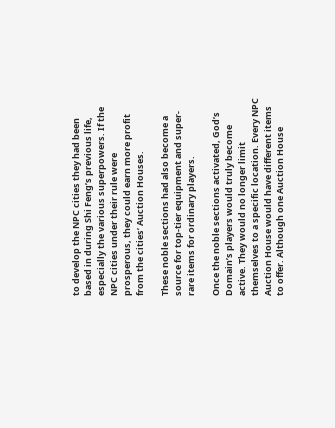to develop the NPC cities they had been based in during Shi Feng’s previous life, especially the various superpowers. If the NPC cities under their rule were prosperous, they could earn more profit from the cities’ Auction Houses.

These noble sections had also become a source for top-tier equipment and super-rare items for ordinary players.

Once the noble sections activated, God’s Domain’s players would truly become active. They would no longer limit themselves to a specific location. Every NPC Auction House would have different items to offer. Although one Auction House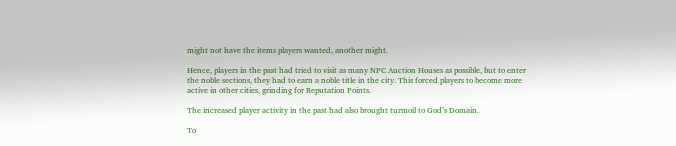might not have the items players wanted, another might.

Hence, players in the past had tried to visit as many NPC Auction Houses as possible, but to enter the noble sections, they had to earn a noble title in the city. This forced players to become more active in other cities, grinding for Reputation Points.

The increased player activity in the past had also brought turmoil to God’s Domain.

To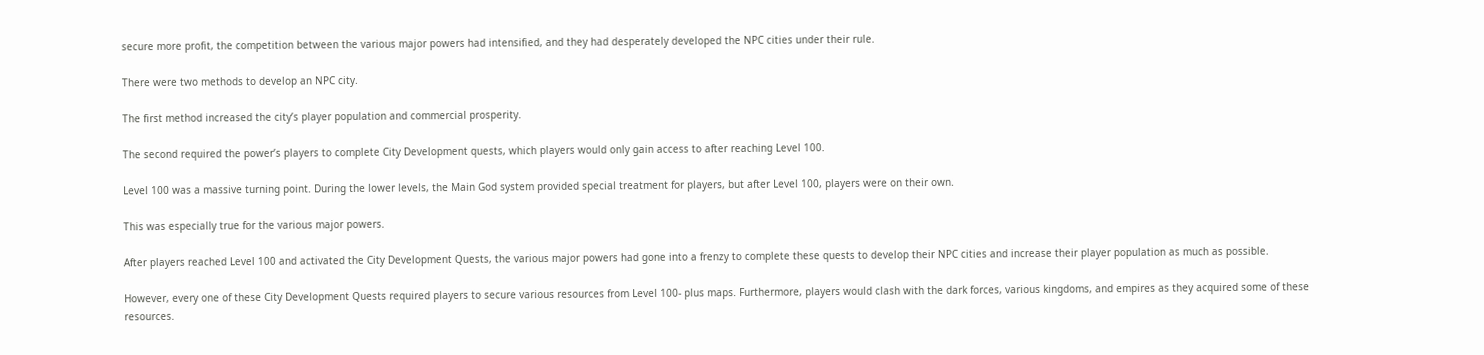secure more profit, the competition between the various major powers had intensified, and they had desperately developed the NPC cities under their rule.

There were two methods to develop an NPC city.

The first method increased the city’s player population and commercial prosperity.

The second required the power’s players to complete City Development quests, which players would only gain access to after reaching Level 100.

Level 100 was a massive turning point. During the lower levels, the Main God system provided special treatment for players, but after Level 100, players were on their own.

This was especially true for the various major powers.

After players reached Level 100 and activated the City Development Quests, the various major powers had gone into a frenzy to complete these quests to develop their NPC cities and increase their player population as much as possible.

However, every one of these City Development Quests required players to secure various resources from Level 100- plus maps. Furthermore, players would clash with the dark forces, various kingdoms, and empires as they acquired some of these resources.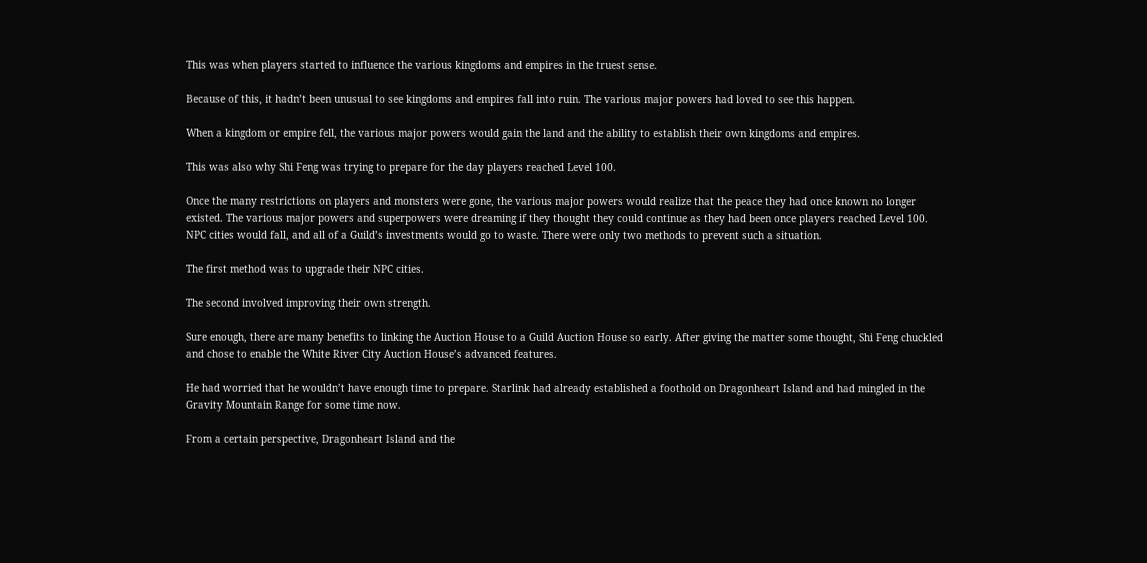This was when players started to influence the various kingdoms and empires in the truest sense.

Because of this, it hadn’t been unusual to see kingdoms and empires fall into ruin. The various major powers had loved to see this happen.

When a kingdom or empire fell, the various major powers would gain the land and the ability to establish their own kingdoms and empires.

This was also why Shi Feng was trying to prepare for the day players reached Level 100.

Once the many restrictions on players and monsters were gone, the various major powers would realize that the peace they had once known no longer existed. The various major powers and superpowers were dreaming if they thought they could continue as they had been once players reached Level 100. NPC cities would fall, and all of a Guild’s investments would go to waste. There were only two methods to prevent such a situation.

The first method was to upgrade their NPC cities.

The second involved improving their own strength.

Sure enough, there are many benefits to linking the Auction House to a Guild Auction House so early. After giving the matter some thought, Shi Feng chuckled and chose to enable the White River City Auction House’s advanced features.

He had worried that he wouldn’t have enough time to prepare. Starlink had already established a foothold on Dragonheart Island and had mingled in the Gravity Mountain Range for some time now.

From a certain perspective, Dragonheart Island and the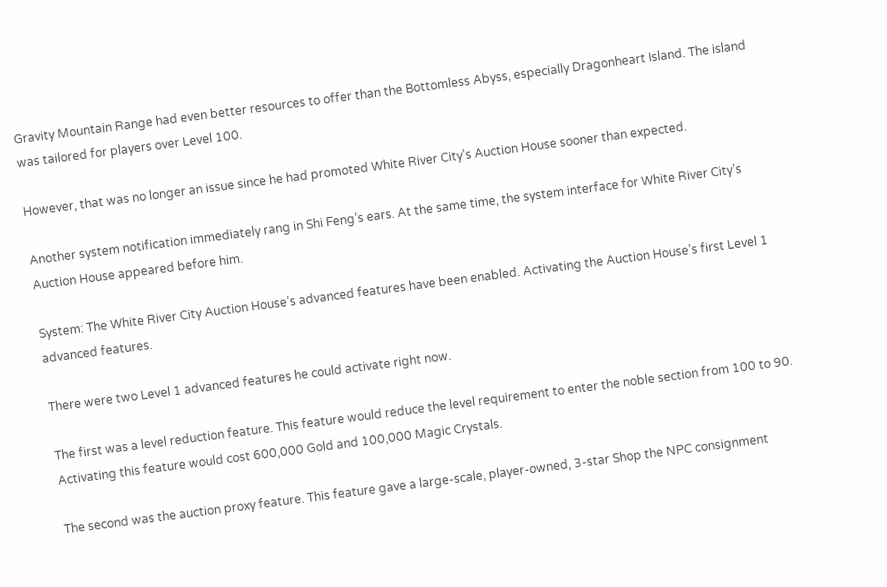Gravity Mountain Range had even better resources to offer than the Bottomless Abyss, especially Dragonheart Island. The island was tailored for players over Level 100.

However, that was no longer an issue since he had promoted White River City’s Auction House sooner than expected.

Another system notification immediately rang in Shi Feng’s ears. At the same time, the system interface for White River City’s Auction House appeared before him.

System: The White River City Auction House’s advanced features have been enabled. Activating the Auction House’s first Level 1 advanced features.

There were two Level 1 advanced features he could activate right now.

The first was a level reduction feature. This feature would reduce the level requirement to enter the noble section from 100 to 90. Activating this feature would cost 600,000 Gold and 100,000 Magic Crystals.

The second was the auction proxy feature. This feature gave a large-scale, player-owned, 3-star Shop the NPC consignment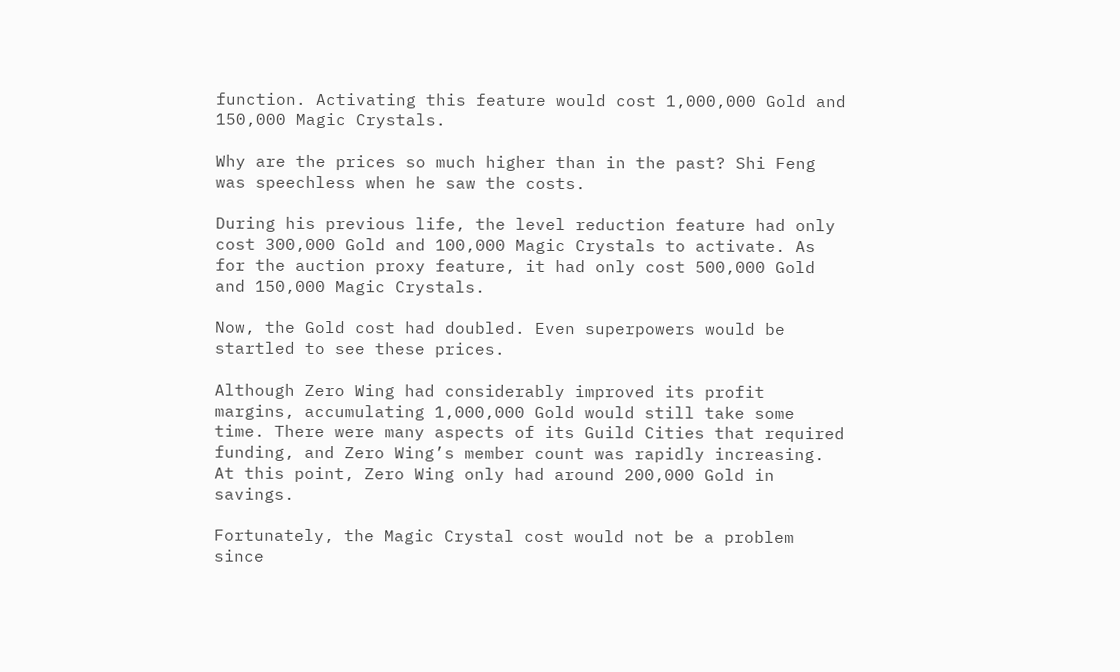function. Activating this feature would cost 1,000,000 Gold and 150,000 Magic Crystals.

Why are the prices so much higher than in the past? Shi Feng was speechless when he saw the costs.

During his previous life, the level reduction feature had only cost 300,000 Gold and 100,000 Magic Crystals to activate. As for the auction proxy feature, it had only cost 500,000 Gold and 150,000 Magic Crystals.

Now, the Gold cost had doubled. Even superpowers would be startled to see these prices.

Although Zero Wing had considerably improved its profit margins, accumulating 1,000,000 Gold would still take some time. There were many aspects of its Guild Cities that required funding, and Zero Wing’s member count was rapidly increasing. At this point, Zero Wing only had around 200,000 Gold in savings.

Fortunately, the Magic Crystal cost would not be a problem since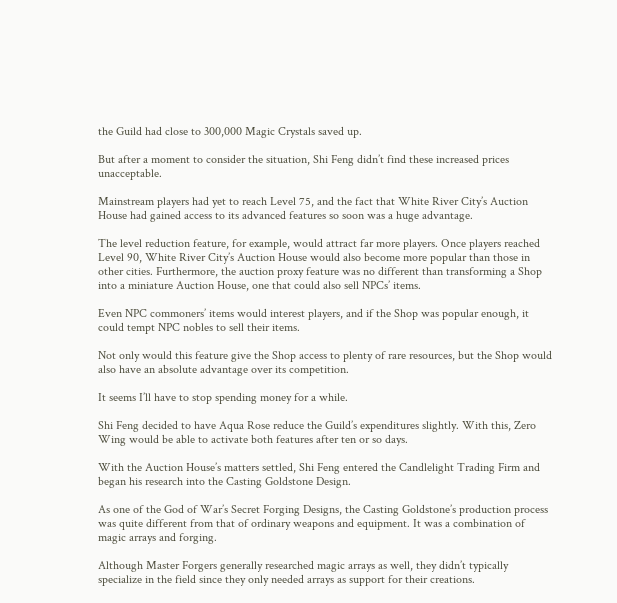the Guild had close to 300,000 Magic Crystals saved up.

But after a moment to consider the situation, Shi Feng didn’t find these increased prices unacceptable.

Mainstream players had yet to reach Level 75, and the fact that White River City’s Auction House had gained access to its advanced features so soon was a huge advantage.

The level reduction feature, for example, would attract far more players. Once players reached Level 90, White River City’s Auction House would also become more popular than those in other cities. Furthermore, the auction proxy feature was no different than transforming a Shop into a miniature Auction House, one that could also sell NPCs’ items.

Even NPC commoners’ items would interest players, and if the Shop was popular enough, it could tempt NPC nobles to sell their items.

Not only would this feature give the Shop access to plenty of rare resources, but the Shop would also have an absolute advantage over its competition.

It seems I’ll have to stop spending money for a while.

Shi Feng decided to have Aqua Rose reduce the Guild’s expenditures slightly. With this, Zero Wing would be able to activate both features after ten or so days.

With the Auction House’s matters settled, Shi Feng entered the Candlelight Trading Firm and began his research into the Casting Goldstone Design.

As one of the God of War’s Secret Forging Designs, the Casting Goldstone’s production process was quite different from that of ordinary weapons and equipment. It was a combination of magic arrays and forging.

Although Master Forgers generally researched magic arrays as well, they didn’t typically specialize in the field since they only needed arrays as support for their creations.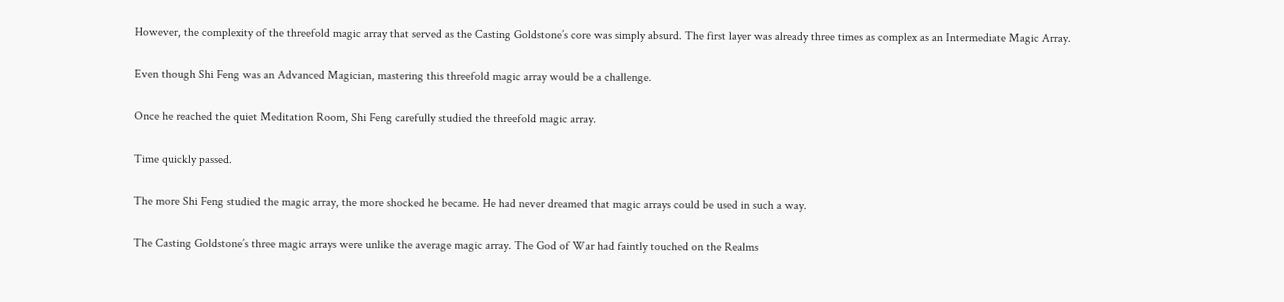However, the complexity of the threefold magic array that served as the Casting Goldstone’s core was simply absurd. The first layer was already three times as complex as an Intermediate Magic Array.

Even though Shi Feng was an Advanced Magician, mastering this threefold magic array would be a challenge.

Once he reached the quiet Meditation Room, Shi Feng carefully studied the threefold magic array.

Time quickly passed.

The more Shi Feng studied the magic array, the more shocked he became. He had never dreamed that magic arrays could be used in such a way.

The Casting Goldstone’s three magic arrays were unlike the average magic array. The God of War had faintly touched on the Realms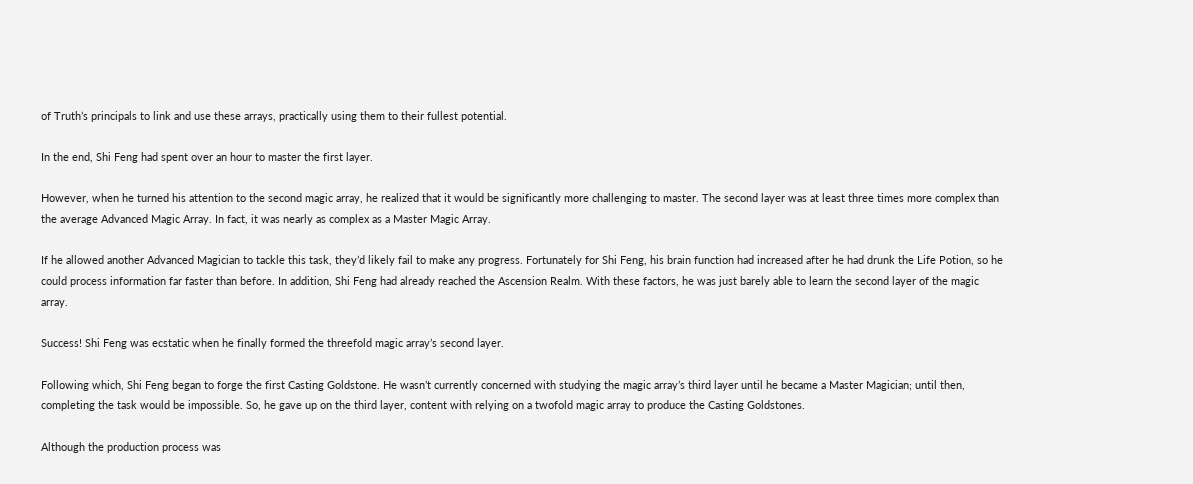of Truth’s principals to link and use these arrays, practically using them to their fullest potential.

In the end, Shi Feng had spent over an hour to master the first layer.

However, when he turned his attention to the second magic array, he realized that it would be significantly more challenging to master. The second layer was at least three times more complex than the average Advanced Magic Array. In fact, it was nearly as complex as a Master Magic Array.

If he allowed another Advanced Magician to tackle this task, they’d likely fail to make any progress. Fortunately for Shi Feng, his brain function had increased after he had drunk the Life Potion, so he could process information far faster than before. In addition, Shi Feng had already reached the Ascension Realm. With these factors, he was just barely able to learn the second layer of the magic array.

Success! Shi Feng was ecstatic when he finally formed the threefold magic array’s second layer.

Following which, Shi Feng began to forge the first Casting Goldstone. He wasn’t currently concerned with studying the magic array’s third layer until he became a Master Magician; until then, completing the task would be impossible. So, he gave up on the third layer, content with relying on a twofold magic array to produce the Casting Goldstones.

Although the production process was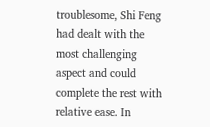troublesome, Shi Feng had dealt with the most challenging aspect and could complete the rest with relative ease. In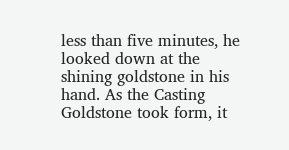less than five minutes, he looked down at the shining goldstone in his hand. As the Casting Goldstone took form, it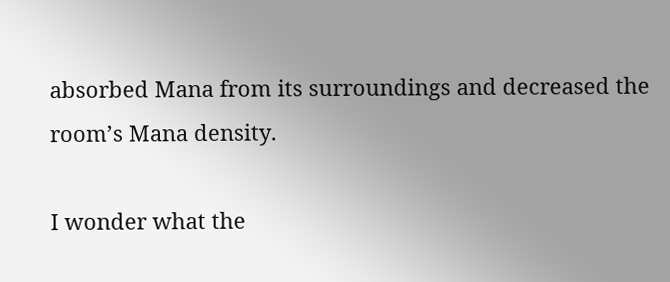absorbed Mana from its surroundings and decreased the room’s Mana density.

I wonder what the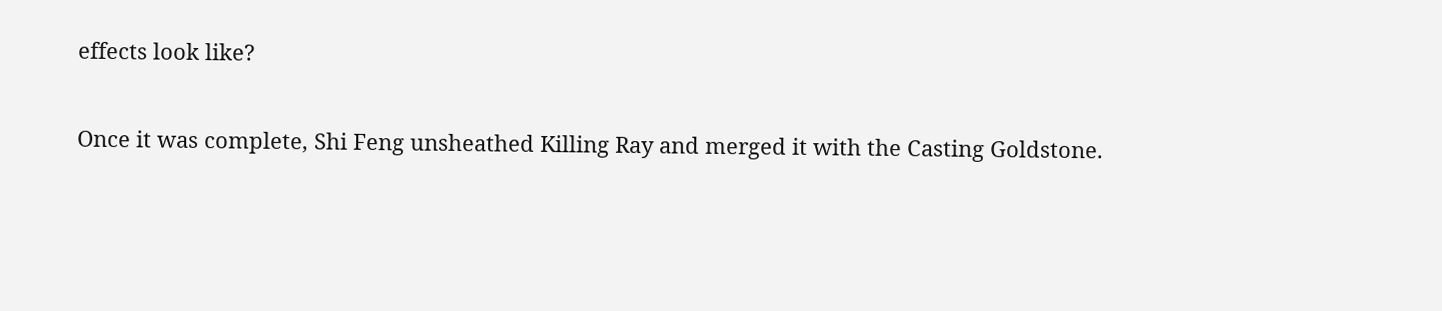effects look like?

Once it was complete, Shi Feng unsheathed Killing Ray and merged it with the Casting Goldstone.